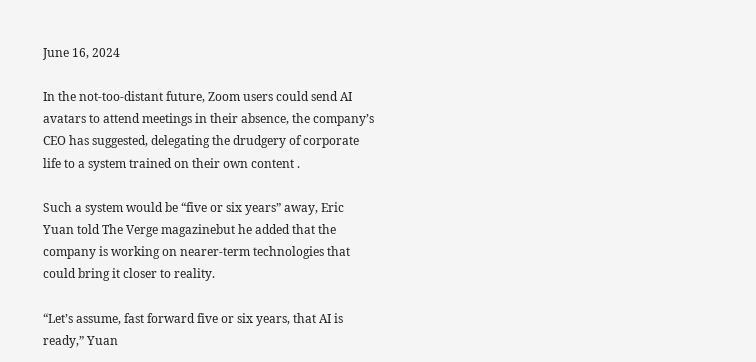June 16, 2024

In the not-too-distant future, Zoom users could send AI avatars to attend meetings in their absence, the company’s CEO has suggested, delegating the drudgery of corporate life to a system trained on their own content .

Such a system would be “five or six years” away, Eric Yuan told The Verge magazinebut he added that the company is working on nearer-term technologies that could bring it closer to reality.

“Let’s assume, fast forward five or six years, that AI is ready,” Yuan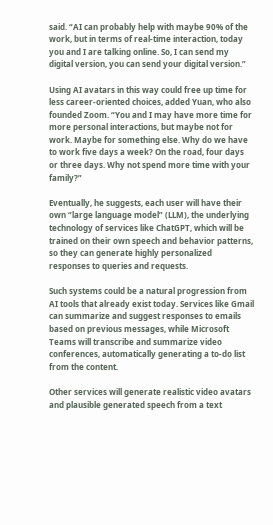said. “AI can probably help with maybe 90% of the work, but in terms of real-time interaction, today you and I are talking online. So, I can send my digital version, you can send your digital version.”

Using AI avatars in this way could free up time for less career-oriented choices, added Yuan, who also founded Zoom. “You and I may have more time for more personal interactions, but maybe not for work. Maybe for something else. Why do we have to work five days a week? On the road, four days or three days. Why not spend more time with your family?”

Eventually, he suggests, each user will have their own “large language model” (LLM), the underlying technology of services like ChatGPT, which will be trained on their own speech and behavior patterns, so they can generate highly personalized responses to queries and requests.

Such systems could be a natural progression from AI tools that already exist today. Services like Gmail can summarize and suggest responses to emails based on previous messages, while Microsoft Teams will transcribe and summarize video conferences, automatically generating a to-do list from the content.

Other services will generate realistic video avatars and plausible generated speech from a text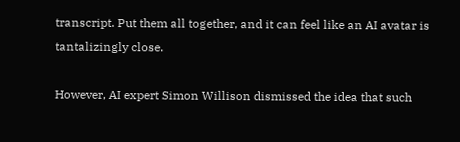transcript. Put them all together, and it can feel like an AI avatar is tantalizingly close.

However, AI expert Simon Willison dismissed the idea that such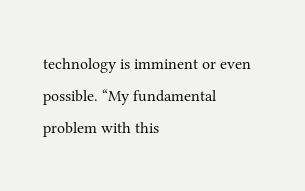technology is imminent or even possible. “My fundamental problem with this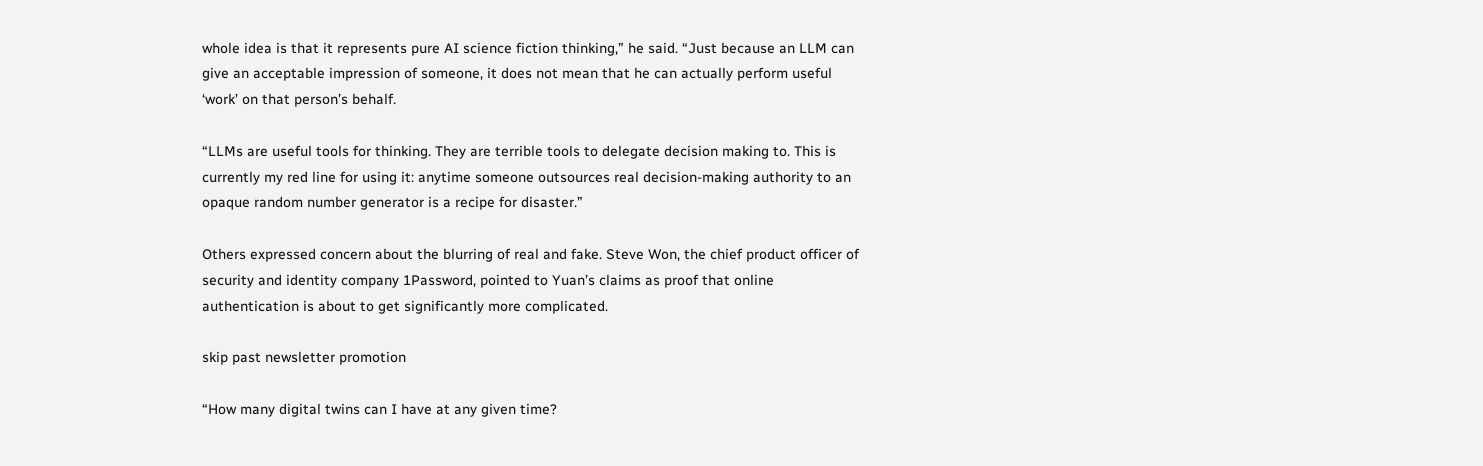whole idea is that it represents pure AI science fiction thinking,” he said. “Just because an LLM can give an acceptable impression of someone, it does not mean that he can actually perform useful ‘work’ on that person’s behalf.

“LLMs are useful tools for thinking. They are terrible tools to delegate decision making to. This is currently my red line for using it: anytime someone outsources real decision-making authority to an opaque random number generator is a recipe for disaster.”

Others expressed concern about the blurring of real and fake. Steve Won, the chief product officer of security and identity company 1Password, pointed to Yuan’s claims as proof that online authentication is about to get significantly more complicated.

skip past newsletter promotion

“How many digital twins can I have at any given time?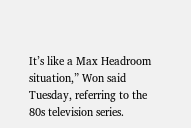It’s like a Max Headroom situation,” Won said Tuesday, referring to the 80s television series.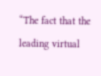“The fact that the leading virtual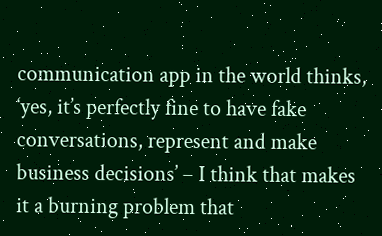communication app in the world thinks, ‘yes, it’s perfectly fine to have fake conversations, represent and make business decisions’ – I think that makes it a burning problem that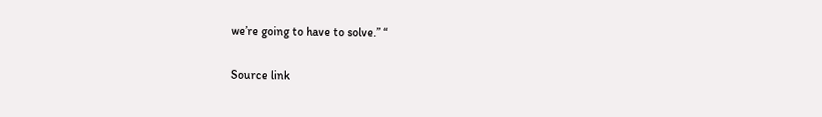we’re going to have to solve.” “

Source link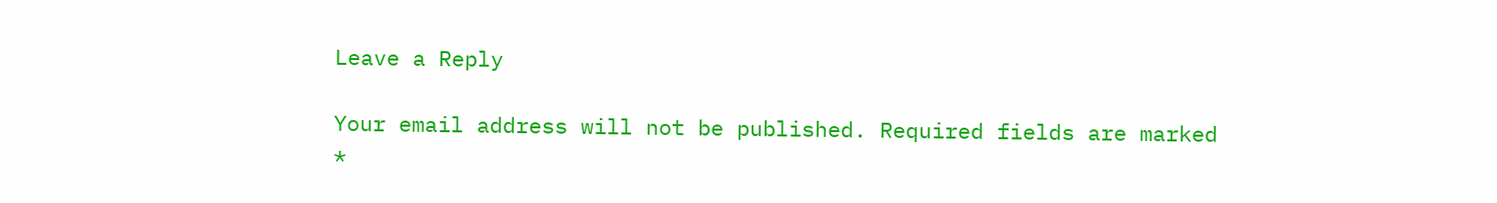Leave a Reply

Your email address will not be published. Required fields are marked *